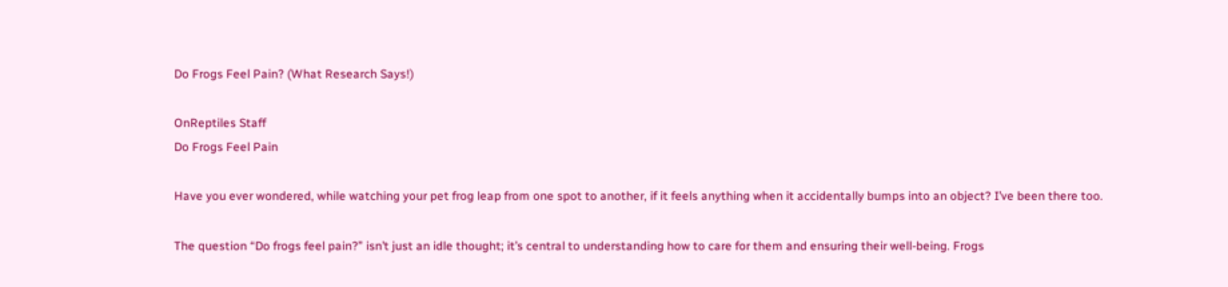Do Frogs Feel Pain? (What Research Says!)

OnReptiles Staff
Do Frogs Feel Pain

Have you ever wondered, while watching your pet frog leap from one spot to another, if it feels anything when it accidentally bumps into an object? I’ve been there too.

The question “Do frogs feel pain?” isn’t just an idle thought; it’s central to understanding how to care for them and ensuring their well-being. Frogs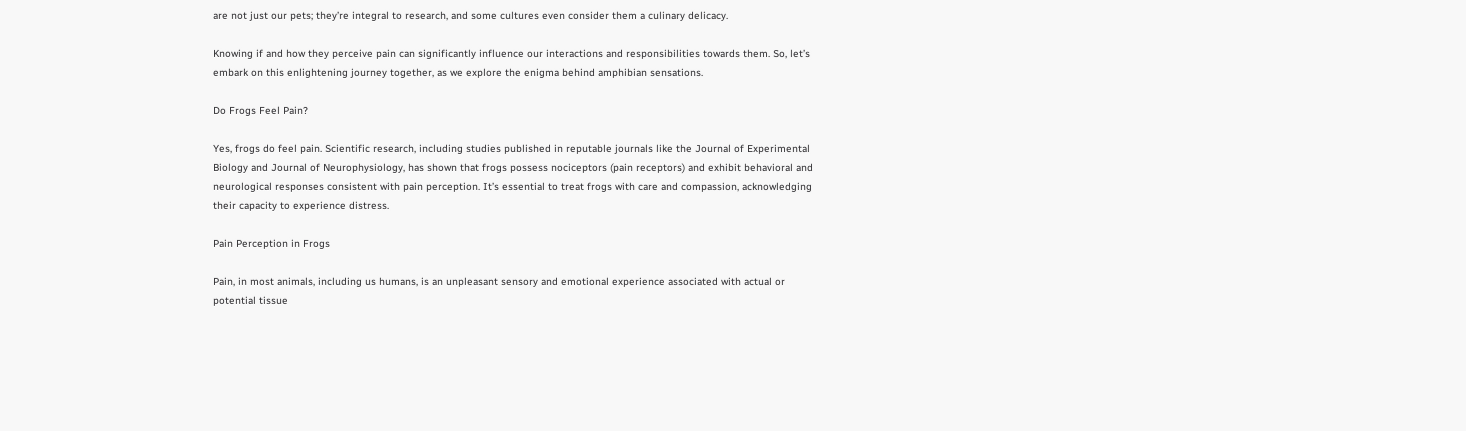are not just our pets; they’re integral to research, and some cultures even consider them a culinary delicacy.

Knowing if and how they perceive pain can significantly influence our interactions and responsibilities towards them. So, let’s embark on this enlightening journey together, as we explore the enigma behind amphibian sensations.

Do Frogs Feel Pain?

Yes, frogs do feel pain. Scientific research, including studies published in reputable journals like the Journal of Experimental Biology and Journal of Neurophysiology, has shown that frogs possess nociceptors (pain receptors) and exhibit behavioral and neurological responses consistent with pain perception. It’s essential to treat frogs with care and compassion, acknowledging their capacity to experience distress.

Pain Perception in Frogs

Pain, in most animals, including us humans, is an unpleasant sensory and emotional experience associated with actual or potential tissue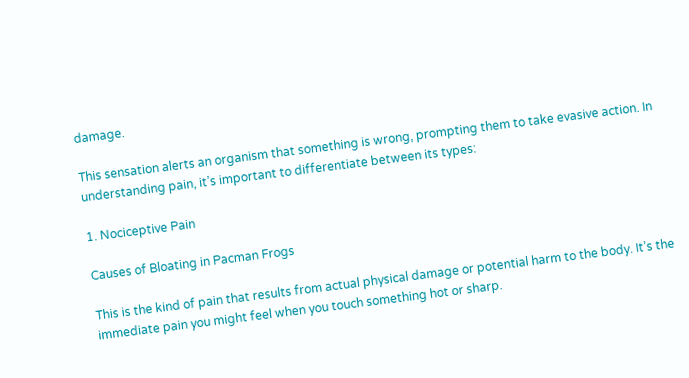damage.

This sensation alerts an organism that something is wrong, prompting them to take evasive action. In understanding pain, it’s important to differentiate between its types:

1. Nociceptive Pain

Causes of Bloating in Pacman Frogs

This is the kind of pain that results from actual physical damage or potential harm to the body. It’s the immediate pain you might feel when you touch something hot or sharp.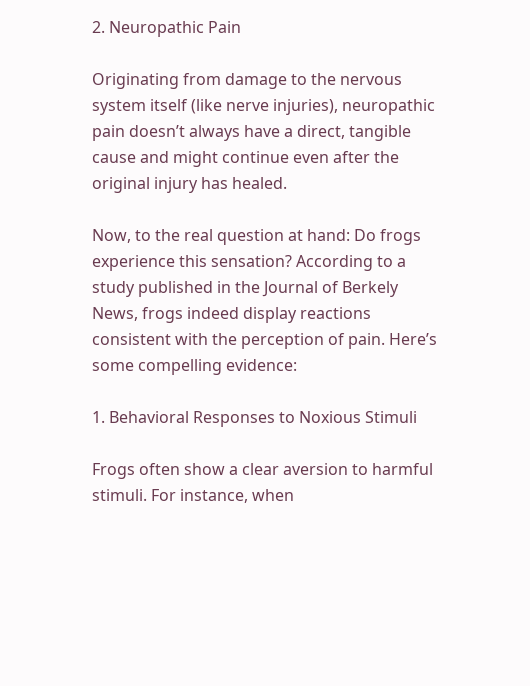2. Neuropathic Pain

Originating from damage to the nervous system itself (like nerve injuries), neuropathic pain doesn’t always have a direct, tangible cause and might continue even after the original injury has healed.

Now, to the real question at hand: Do frogs experience this sensation? According to a study published in the Journal of Berkely News, frogs indeed display reactions consistent with the perception of pain. Here’s some compelling evidence:

1. Behavioral Responses to Noxious Stimuli

Frogs often show a clear aversion to harmful stimuli. For instance, when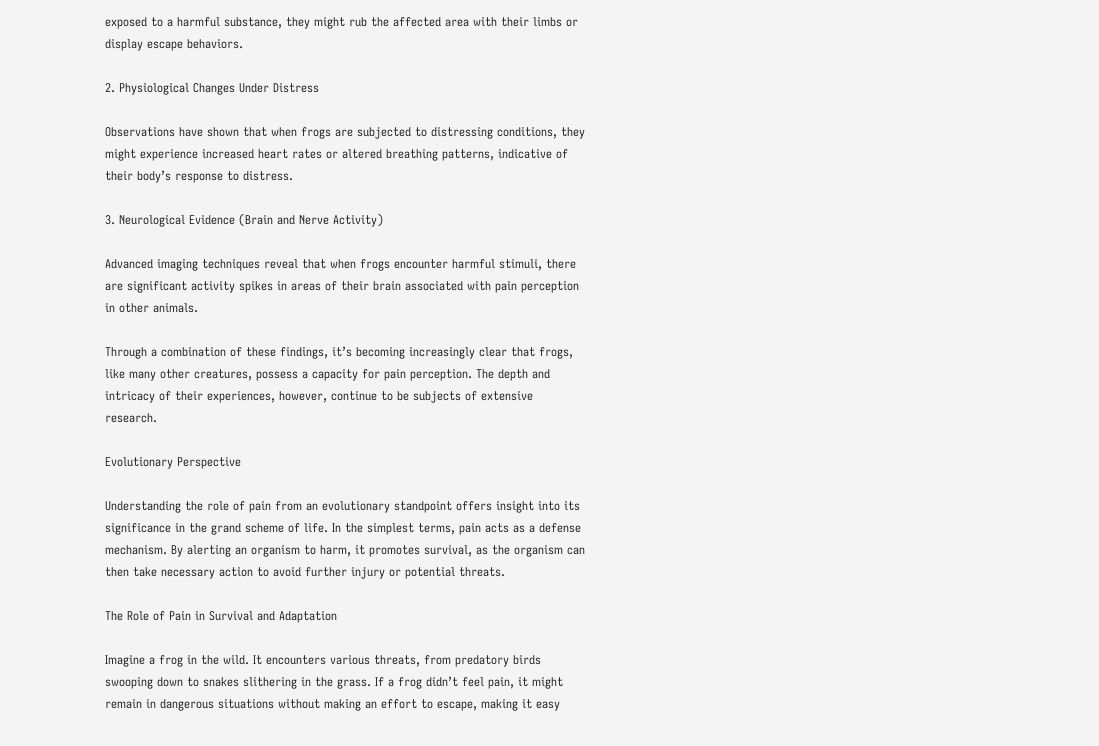exposed to a harmful substance, they might rub the affected area with their limbs or display escape behaviors.

2. Physiological Changes Under Distress

Observations have shown that when frogs are subjected to distressing conditions, they might experience increased heart rates or altered breathing patterns, indicative of their body’s response to distress.

3. Neurological Evidence (Brain and Nerve Activity)

Advanced imaging techniques reveal that when frogs encounter harmful stimuli, there are significant activity spikes in areas of their brain associated with pain perception in other animals.

Through a combination of these findings, it’s becoming increasingly clear that frogs, like many other creatures, possess a capacity for pain perception. The depth and intricacy of their experiences, however, continue to be subjects of extensive research.

Evolutionary Perspective

Understanding the role of pain from an evolutionary standpoint offers insight into its significance in the grand scheme of life. In the simplest terms, pain acts as a defense mechanism. By alerting an organism to harm, it promotes survival, as the organism can then take necessary action to avoid further injury or potential threats.

The Role of Pain in Survival and Adaptation

Imagine a frog in the wild. It encounters various threats, from predatory birds swooping down to snakes slithering in the grass. If a frog didn’t feel pain, it might remain in dangerous situations without making an effort to escape, making it easy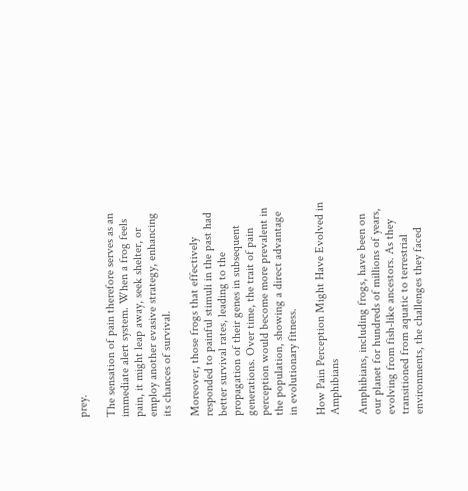prey.

The sensation of pain therefore serves as an immediate alert system. When a frog feels pain, it might leap away, seek shelter, or employ another evasive strategy, enhancing its chances of survival.

Moreover, those frogs that effectively responded to painful stimuli in the past had better survival rates, leading to the propagation of their genes in subsequent generations. Over time, the trait of pain perception would become more prevalent in the population, showing a direct advantage in evolutionary fitness.

How Pain Perception Might Have Evolved in Amphibians

Amphibians, including frogs, have been on our planet for hundreds of millions of years, evolving from fish-like ancestors. As they transitioned from aquatic to terrestrial environments, the challenges they faced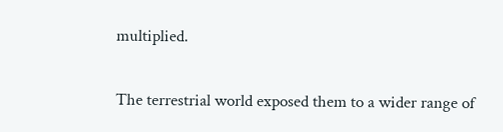multiplied.

The terrestrial world exposed them to a wider range of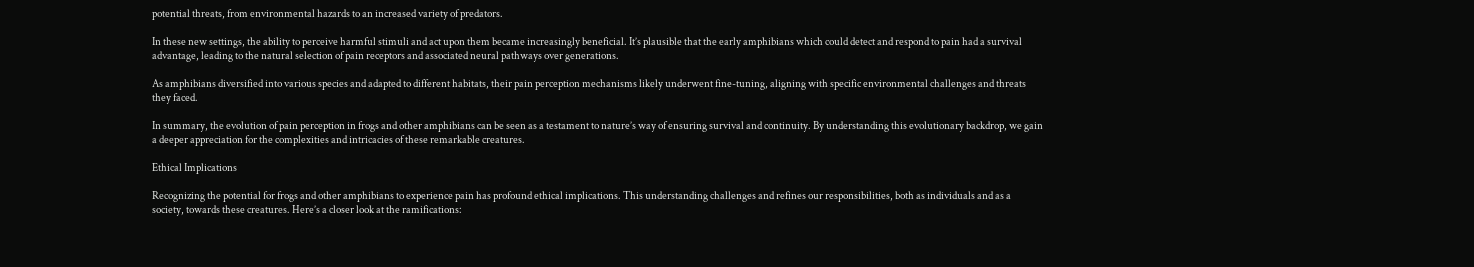potential threats, from environmental hazards to an increased variety of predators.

In these new settings, the ability to perceive harmful stimuli and act upon them became increasingly beneficial. It’s plausible that the early amphibians which could detect and respond to pain had a survival advantage, leading to the natural selection of pain receptors and associated neural pathways over generations.

As amphibians diversified into various species and adapted to different habitats, their pain perception mechanisms likely underwent fine-tuning, aligning with specific environmental challenges and threats they faced.

In summary, the evolution of pain perception in frogs and other amphibians can be seen as a testament to nature’s way of ensuring survival and continuity. By understanding this evolutionary backdrop, we gain a deeper appreciation for the complexities and intricacies of these remarkable creatures.

Ethical Implications

Recognizing the potential for frogs and other amphibians to experience pain has profound ethical implications. This understanding challenges and refines our responsibilities, both as individuals and as a society, towards these creatures. Here’s a closer look at the ramifications: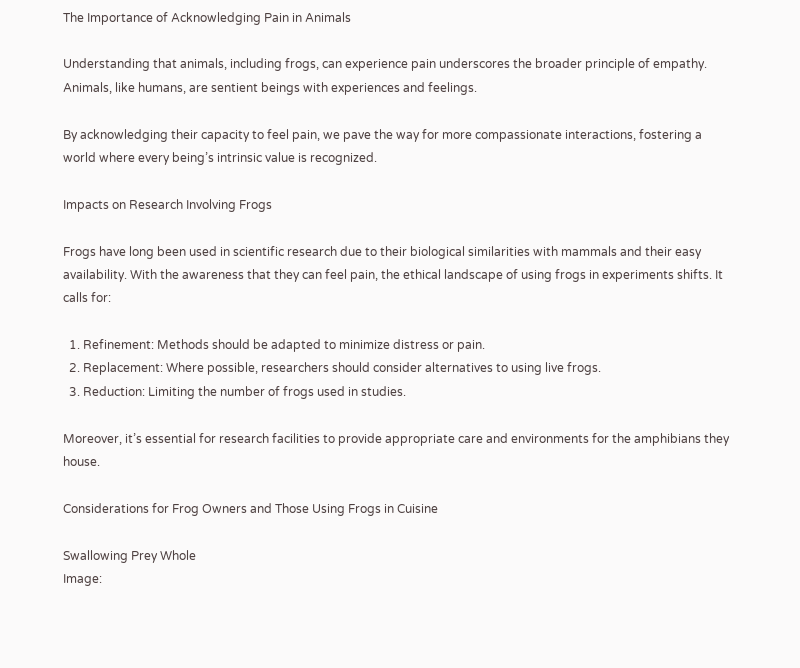The Importance of Acknowledging Pain in Animals

Understanding that animals, including frogs, can experience pain underscores the broader principle of empathy. Animals, like humans, are sentient beings with experiences and feelings.

By acknowledging their capacity to feel pain, we pave the way for more compassionate interactions, fostering a world where every being’s intrinsic value is recognized.

Impacts on Research Involving Frogs

Frogs have long been used in scientific research due to their biological similarities with mammals and their easy availability. With the awareness that they can feel pain, the ethical landscape of using frogs in experiments shifts. It calls for:

  1. Refinement: Methods should be adapted to minimize distress or pain.
  2. Replacement: Where possible, researchers should consider alternatives to using live frogs.
  3. Reduction: Limiting the number of frogs used in studies.

Moreover, it’s essential for research facilities to provide appropriate care and environments for the amphibians they house.

Considerations for Frog Owners and Those Using Frogs in Cuisine

Swallowing Prey Whole
Image: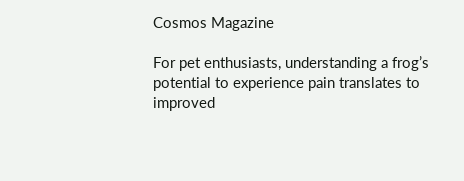Cosmos Magazine

For pet enthusiasts, understanding a frog’s potential to experience pain translates to improved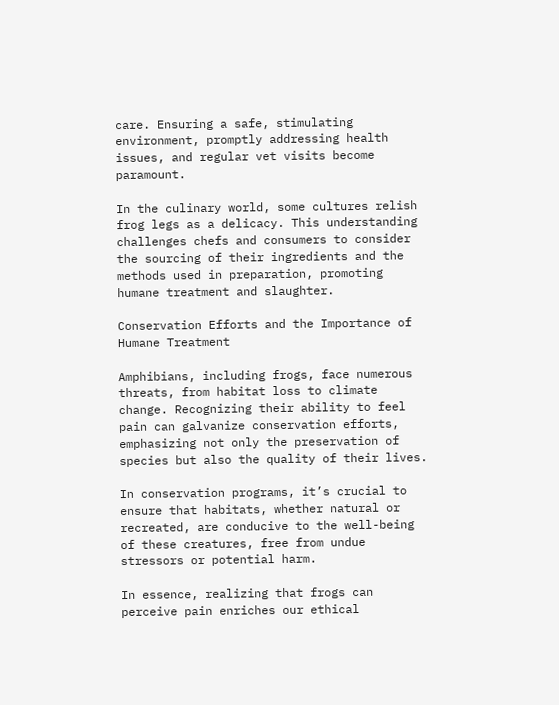care. Ensuring a safe, stimulating environment, promptly addressing health issues, and regular vet visits become paramount.

In the culinary world, some cultures relish frog legs as a delicacy. This understanding challenges chefs and consumers to consider the sourcing of their ingredients and the methods used in preparation, promoting humane treatment and slaughter.

Conservation Efforts and the Importance of Humane Treatment

Amphibians, including frogs, face numerous threats, from habitat loss to climate change. Recognizing their ability to feel pain can galvanize conservation efforts, emphasizing not only the preservation of species but also the quality of their lives.

In conservation programs, it’s crucial to ensure that habitats, whether natural or recreated, are conducive to the well-being of these creatures, free from undue stressors or potential harm.

In essence, realizing that frogs can perceive pain enriches our ethical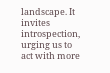landscape. It invites introspection, urging us to act with more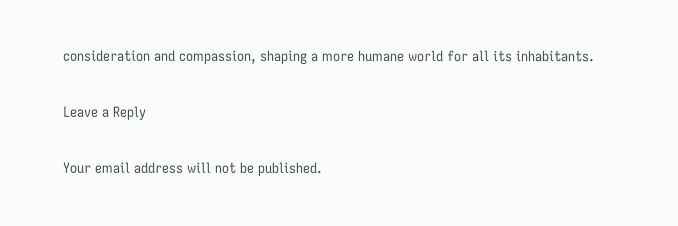consideration and compassion, shaping a more humane world for all its inhabitants.

Leave a Reply

Your email address will not be published.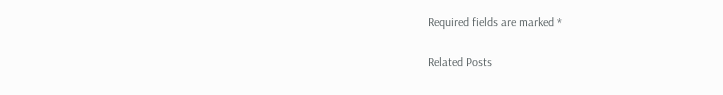Required fields are marked *

Related Posts